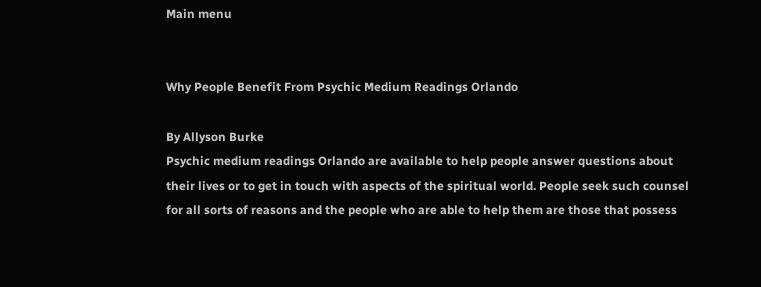Main menu


Why People Benefit From Psychic Medium Readings Orlando

By Allyson Burke
Psychic medium readings Orlando are available to help people answer questions about their lives or to get in touch with aspects of the spiritual world. People seek such counsel for all sorts of reasons and the people who are able to help them are those that possess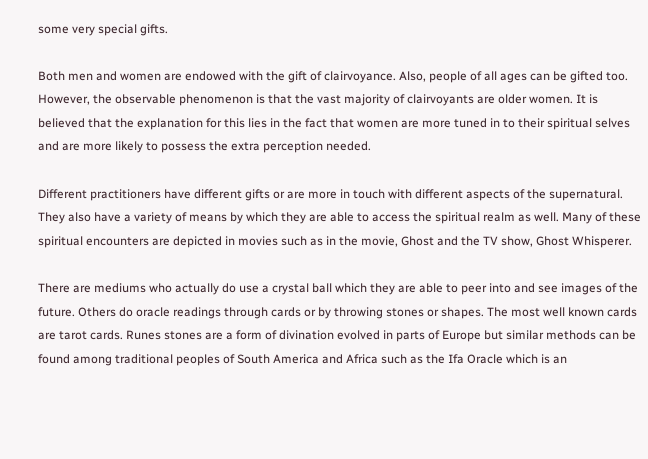some very special gifts.

Both men and women are endowed with the gift of clairvoyance. Also, people of all ages can be gifted too. However, the observable phenomenon is that the vast majority of clairvoyants are older women. It is believed that the explanation for this lies in the fact that women are more tuned in to their spiritual selves and are more likely to possess the extra perception needed.

Different practitioners have different gifts or are more in touch with different aspects of the supernatural. They also have a variety of means by which they are able to access the spiritual realm as well. Many of these spiritual encounters are depicted in movies such as in the movie, Ghost and the TV show, Ghost Whisperer.

There are mediums who actually do use a crystal ball which they are able to peer into and see images of the future. Others do oracle readings through cards or by throwing stones or shapes. The most well known cards are tarot cards. Runes stones are a form of divination evolved in parts of Europe but similar methods can be found among traditional peoples of South America and Africa such as the Ifa Oracle which is an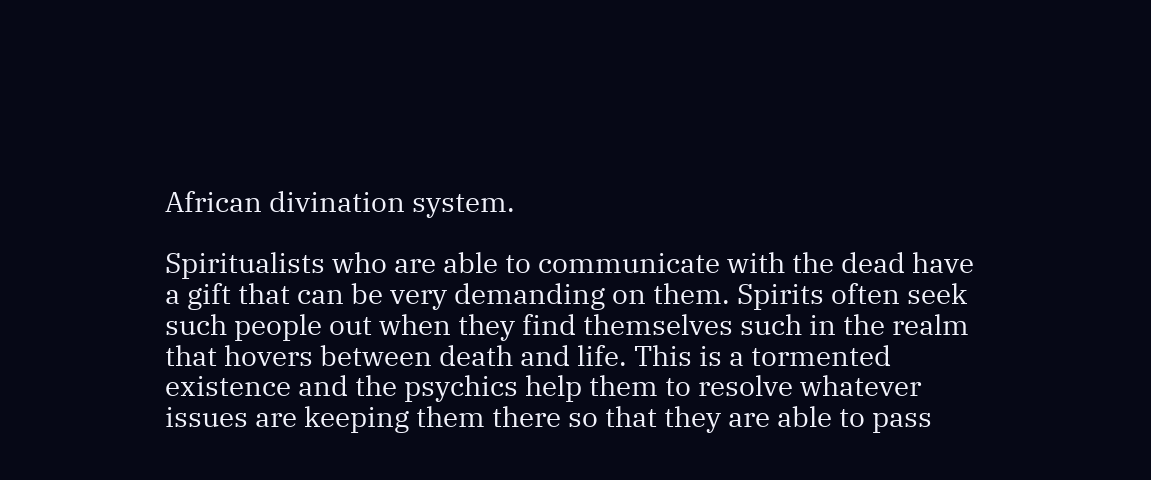African divination system.

Spiritualists who are able to communicate with the dead have a gift that can be very demanding on them. Spirits often seek such people out when they find themselves such in the realm that hovers between death and life. This is a tormented existence and the psychics help them to resolve whatever issues are keeping them there so that they are able to pass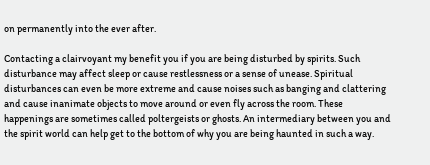on permanently into the ever after.

Contacting a clairvoyant my benefit you if you are being disturbed by spirits. Such disturbance may affect sleep or cause restlessness or a sense of unease. Spiritual disturbances can even be more extreme and cause noises such as banging and clattering and cause inanimate objects to move around or even fly across the room. These happenings are sometimes called poltergeists or ghosts. An intermediary between you and the spirit world can help get to the bottom of why you are being haunted in such a way.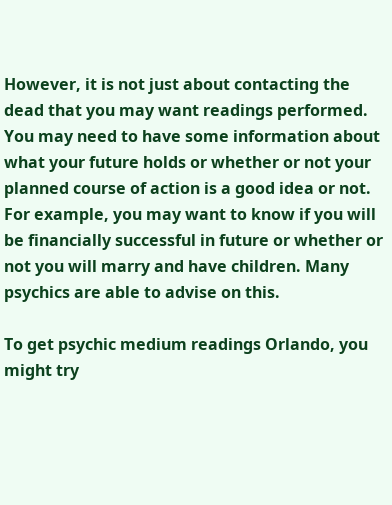However, it is not just about contacting the dead that you may want readings performed. You may need to have some information about what your future holds or whether or not your planned course of action is a good idea or not. For example, you may want to know if you will be financially successful in future or whether or not you will marry and have children. Many psychics are able to advise on this.

To get psychic medium readings Orlando, you might try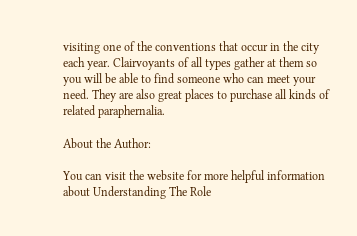visiting one of the conventions that occur in the city each year. Clairvoyants of all types gather at them so you will be able to find someone who can meet your need. They are also great places to purchase all kinds of related paraphernalia.

About the Author:

You can visit the website for more helpful information about Understanding The Role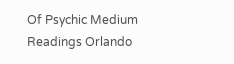Of Psychic Medium Readings Orlando